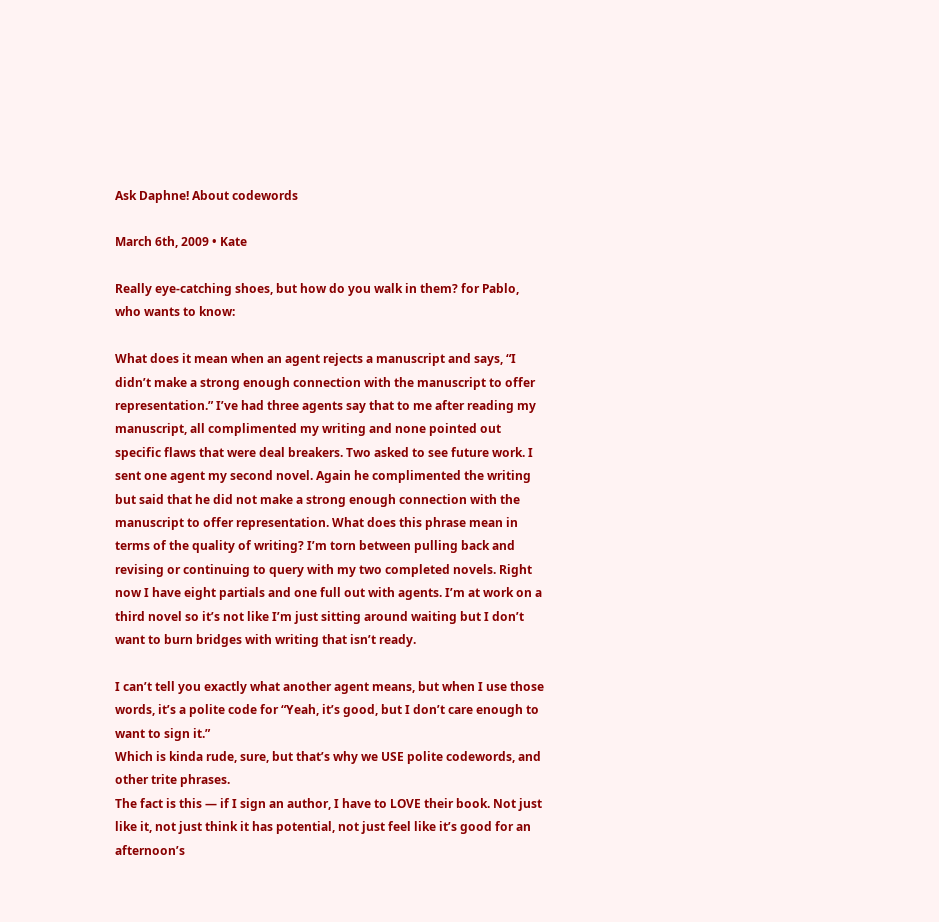Ask Daphne! About codewords

March 6th, 2009 • Kate

Really eye-catching shoes, but how do you walk in them? for Pablo, who wants to know:

What does it mean when an agent rejects a manuscript and says, “I didn’t make a strong enough connection with the manuscript to offer representation.” I’ve had three agents say that to me after reading my manuscript, all complimented my writing and none pointed out specific flaws that were deal breakers. Two asked to see future work. I sent one agent my second novel. Again he complimented the writing but said that he did not make a strong enough connection with the manuscript to offer representation. What does this phrase mean in terms of the quality of writing? I’m torn between pulling back and revising or continuing to query with my two completed novels. Right now I have eight partials and one full out with agents. I’m at work on a third novel so it’s not like I’m just sitting around waiting but I don’t want to burn bridges with writing that isn’t ready.

I can’t tell you exactly what another agent means, but when I use those words, it’s a polite code for “Yeah, it’s good, but I don’t care enough to want to sign it.”
Which is kinda rude, sure, but that’s why we USE polite codewords, and other trite phrases.
The fact is this — if I sign an author, I have to LOVE their book. Not just like it, not just think it has potential, not just feel like it’s good for an afternoon’s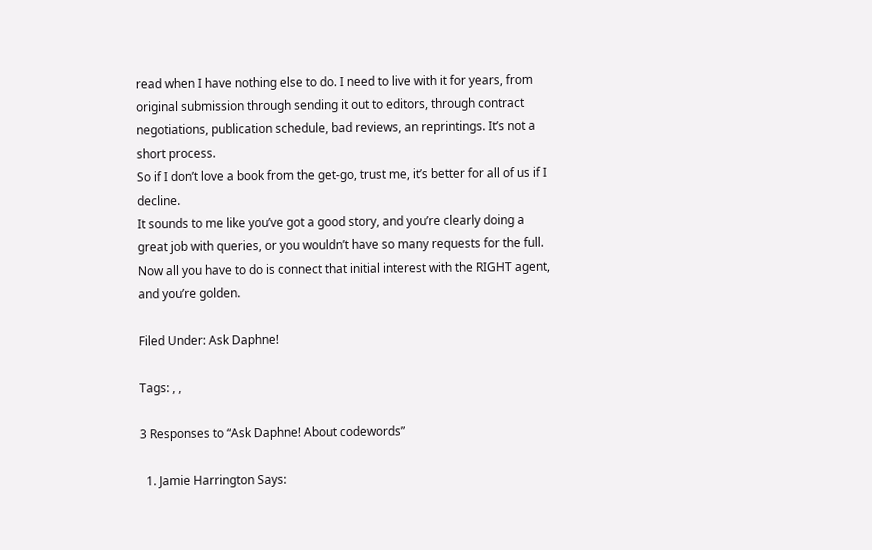read when I have nothing else to do. I need to live with it for years, from original submission through sending it out to editors, through contract negotiations, publication schedule, bad reviews, an reprintings. It’s not a short process.
So if I don’t love a book from the get-go, trust me, it’s better for all of us if I decline.
It sounds to me like you’ve got a good story, and you’re clearly doing a great job with queries, or you wouldn’t have so many requests for the full. Now all you have to do is connect that initial interest with the RIGHT agent, and you’re golden.

Filed Under: Ask Daphne!

Tags: , ,

3 Responses to “Ask Daphne! About codewords”

  1. Jamie Harrington Says: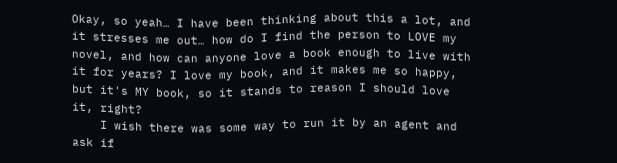Okay, so yeah… I have been thinking about this a lot, and it stresses me out… how do I find the person to LOVE my novel, and how can anyone love a book enough to live with it for years? I love my book, and it makes me so happy, but it's MY book, so it stands to reason I should love it, right?
    I wish there was some way to run it by an agent and ask if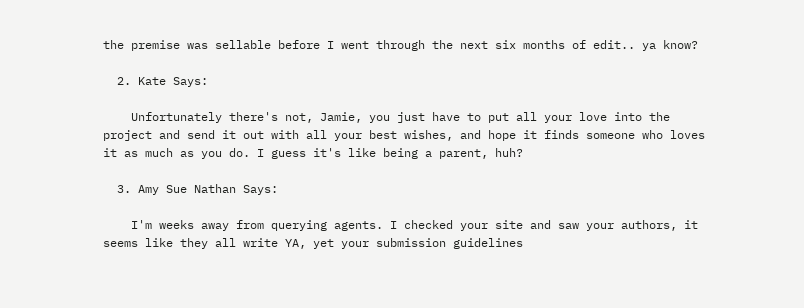the premise was sellable before I went through the next six months of edit.. ya know?

  2. Kate Says:

    Unfortunately there's not, Jamie, you just have to put all your love into the project and send it out with all your best wishes, and hope it finds someone who loves it as much as you do. I guess it's like being a parent, huh?

  3. Amy Sue Nathan Says:

    I'm weeks away from querying agents. I checked your site and saw your authors, it seems like they all write YA, yet your submission guidelines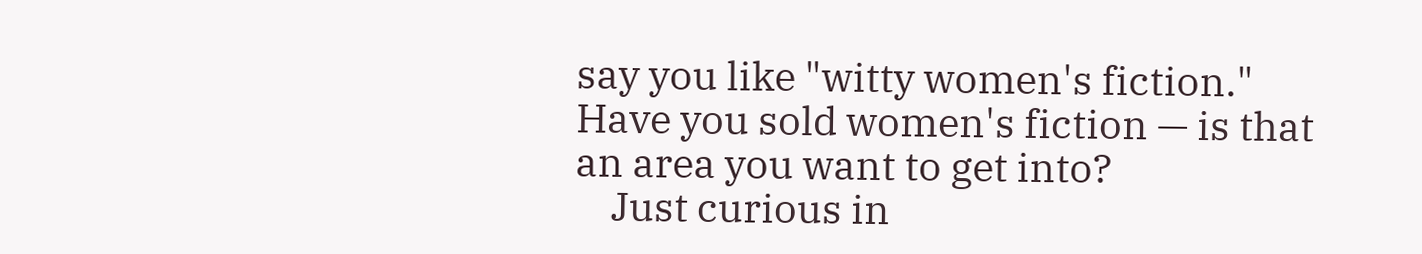say you like "witty women's fiction." Have you sold women's fiction — is that an area you want to get into?
    Just curious in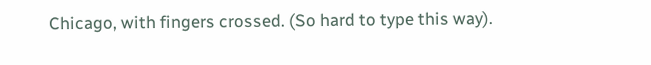Chicago, with fingers crossed. (So hard to type this way).